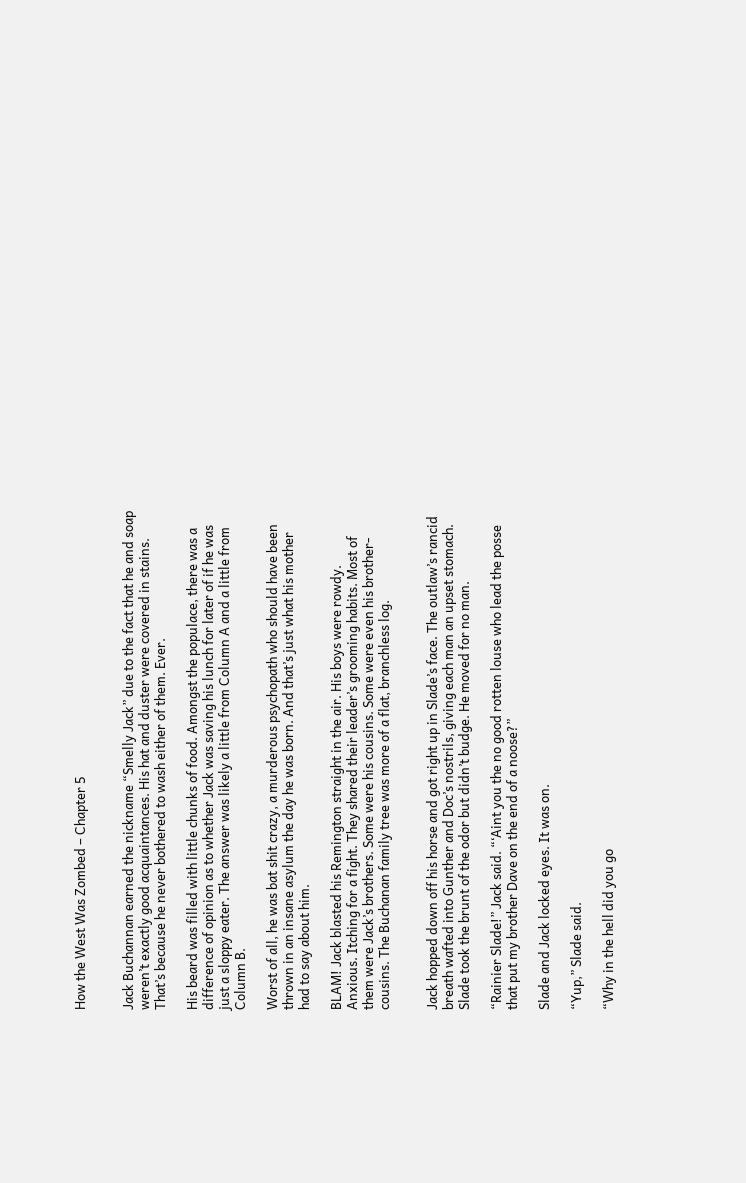How the West Was Zombed – Chapter 5


Jack Buchannan earned the nickname “Smelly Jack” due to the fact that he and soap weren’t exactly good acquaintances. His hat and duster were covered in stains. That’s because he never bothered to wash either of them. Ever.

His beard was filled with little chunks of food. Amongst the populace, there was a difference of opinion as to whether Jack was saving his lunch for later of if he was just a sloppy eater. The answer was likely a little from Column A and a little from Column B.

Worst of all, he was bat shit crazy, a murderous psychopath who should have been thrown in an insane asylum the day he was born. And that’s just what his mother had to say about him.

BLAM! Jack blasted his Remington straight in the air. His boys were rowdy. Anxious. Itching for a fight. They shared their leader’s grooming habits. Most of them were Jack’s brothers. Some were his cousins. Some were even his brother-cousins. The Buchanan family tree was more of a flat, branchless log.


Jack hopped down off his horse and got right up in Slade’s face. The outlaw’s rancid breath wafted into Gunther and Doc’s nostrils, giving each man an upset stomach. Slade took the brunt of the odor but didn’t budge. He moved for no man.

“Rainier Slade!” Jack said. “‘Aint you the no good rotten louse who lead the posse that put my brother Dave on the end of a noose?”

Slade and Jack locked eyes. It was on.

“Yup,” Slade said.

“Why in the hell did you go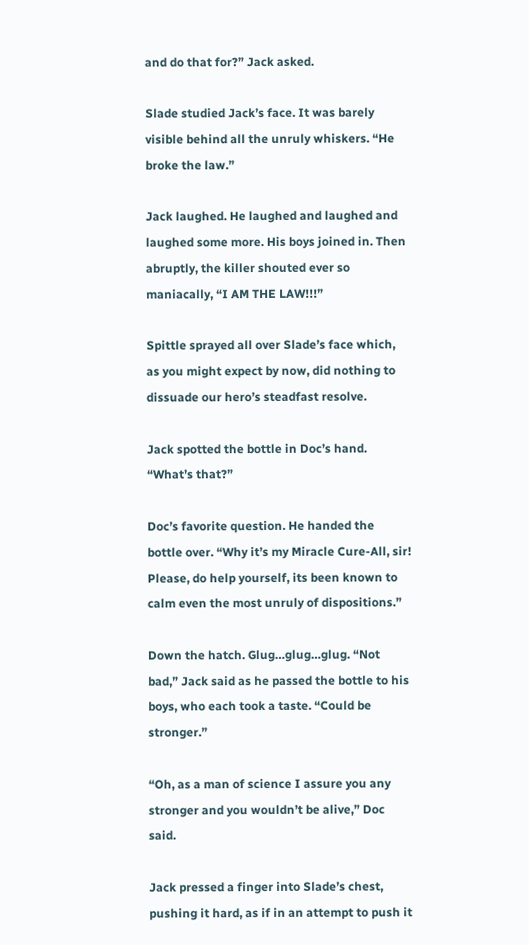and do that for?” Jack asked.

Slade studied Jack’s face. It was barely visible behind all the unruly whiskers. “He broke the law.”

Jack laughed. He laughed and laughed and laughed some more. His boys joined in. Then abruptly, the killer shouted ever so maniacally, “I AM THE LAW!!!”

Spittle sprayed all over Slade’s face which, as you might expect by now, did nothing to dissuade our hero’s steadfast resolve.

Jack spotted the bottle in Doc’s hand. “What’s that?”

Doc’s favorite question. He handed the bottle over. “Why it’s my Miracle Cure-All, sir! Please, do help yourself, its been known to calm even the most unruly of dispositions.”

Down the hatch. Glug…glug…glug. “Not bad,” Jack said as he passed the bottle to his boys, who each took a taste. “Could be stronger.”

“Oh, as a man of science I assure you any stronger and you wouldn’t be alive,” Doc said.

Jack pressed a finger into Slade’s chest, pushing it hard, as if in an attempt to push it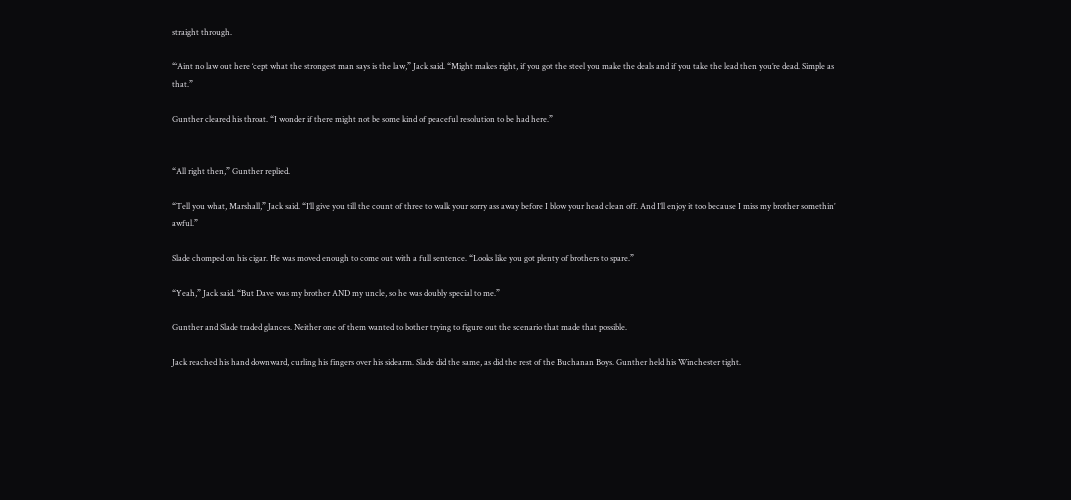straight through.

“‘Aint no law out here ‘cept what the strongest man says is the law,” Jack said. “Might makes right, if you got the steel you make the deals and if you take the lead then you’re dead. Simple as that.”

Gunther cleared his throat. “I wonder if there might not be some kind of peaceful resolution to be had here.”


“All right then,” Gunther replied.

“Tell you what, Marshall,” Jack said. “I’ll give you till the count of three to walk your sorry ass away before I blow your head clean off. And I’ll enjoy it too because I miss my brother somethin’ awful.”

Slade chomped on his cigar. He was moved enough to come out with a full sentence. “Looks like you got plenty of brothers to spare.”

“Yeah,” Jack said. “But Dave was my brother AND my uncle, so he was doubly special to me.”

Gunther and Slade traded glances. Neither one of them wanted to bother trying to figure out the scenario that made that possible.

Jack reached his hand downward, curling his fingers over his sidearm. Slade did the same, as did the rest of the Buchanan Boys. Gunther held his Winchester tight.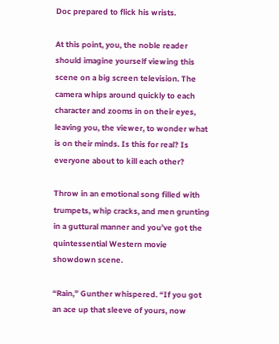Doc prepared to flick his wrists.

At this point, you, the noble reader should imagine yourself viewing this scene on a big screen television. The camera whips around quickly to each character and zooms in on their eyes, leaving you, the viewer, to wonder what is on their minds. Is this for real? Is everyone about to kill each other?

Throw in an emotional song filled with trumpets, whip cracks, and men grunting in a guttural manner and you’ve got the quintessential Western movie showdown scene.

“Rain,” Gunther whispered. “If you got an ace up that sleeve of yours, now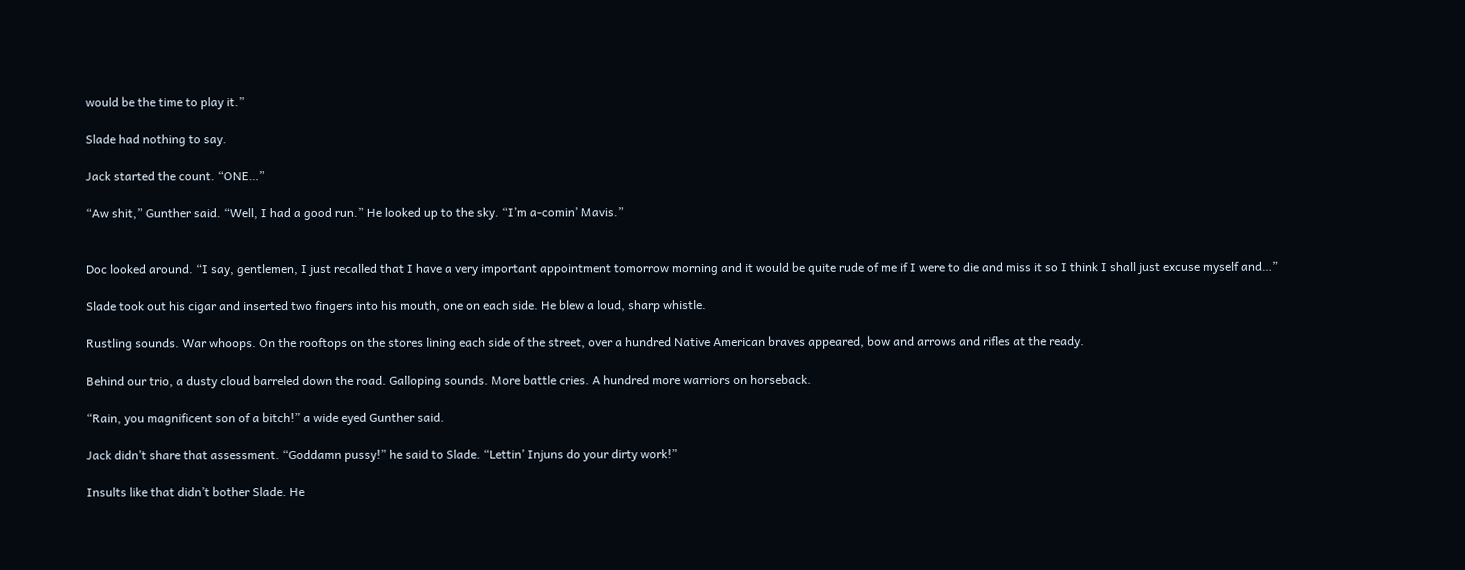would be the time to play it.”

Slade had nothing to say.

Jack started the count. “ONE…”

“Aw shit,” Gunther said. “Well, I had a good run.” He looked up to the sky. “I’m a-comin’ Mavis.”


Doc looked around. “I say, gentlemen, I just recalled that I have a very important appointment tomorrow morning and it would be quite rude of me if I were to die and miss it so I think I shall just excuse myself and…”

Slade took out his cigar and inserted two fingers into his mouth, one on each side. He blew a loud, sharp whistle.

Rustling sounds. War whoops. On the rooftops on the stores lining each side of the street, over a hundred Native American braves appeared, bow and arrows and rifles at the ready.

Behind our trio, a dusty cloud barreled down the road. Galloping sounds. More battle cries. A hundred more warriors on horseback.

“Rain, you magnificent son of a bitch!” a wide eyed Gunther said.

Jack didn’t share that assessment. “Goddamn pussy!” he said to Slade. “Lettin’ Injuns do your dirty work!”

Insults like that didn’t bother Slade. He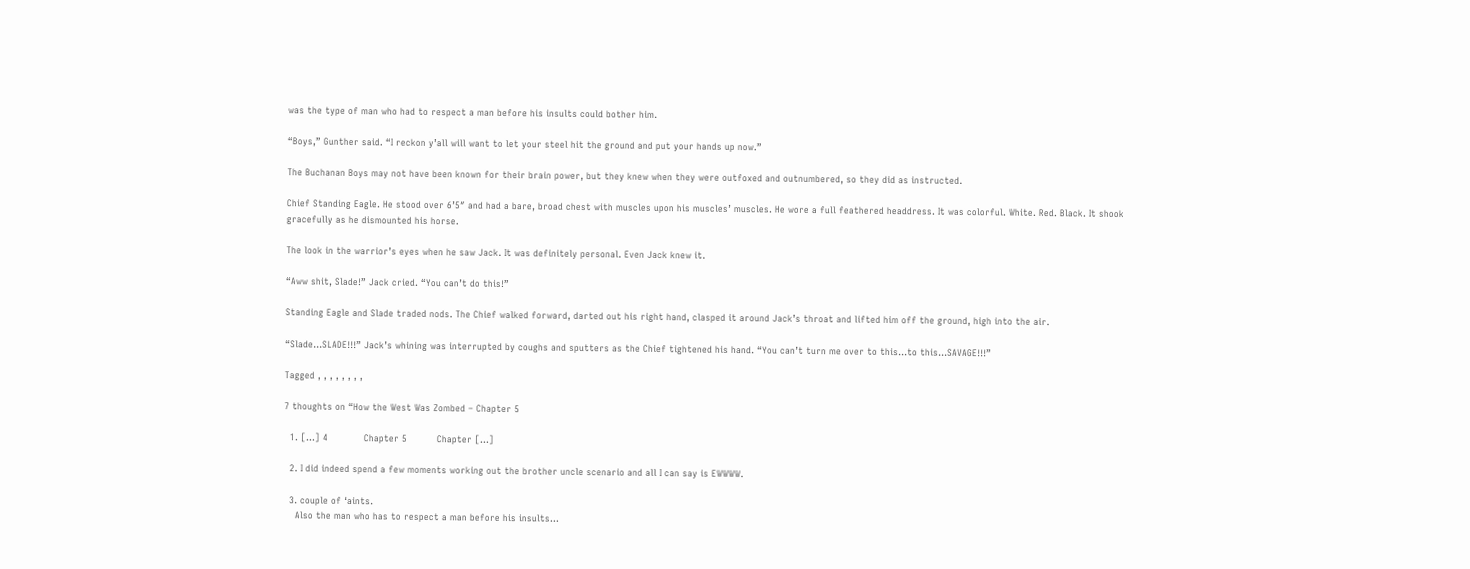was the type of man who had to respect a man before his insults could bother him.

“Boys,” Gunther said. “I reckon y’all will want to let your steel hit the ground and put your hands up now.”

The Buchanan Boys may not have been known for their brain power, but they knew when they were outfoxed and outnumbered, so they did as instructed.

Chief Standing Eagle. He stood over 6’5″ and had a bare, broad chest with muscles upon his muscles’ muscles. He wore a full feathered headdress. It was colorful. White. Red. Black. It shook gracefully as he dismounted his horse.

The look in the warrior’s eyes when he saw Jack. It was definitely personal. Even Jack knew it.

“Aww shit, Slade!” Jack cried. “You can’t do this!”

Standing Eagle and Slade traded nods. The Chief walked forward, darted out his right hand, clasped it around Jack’s throat and lifted him off the ground, high into the air.

“Slade…SLADE!!!” Jack’s whining was interrupted by coughs and sputters as the Chief tightened his hand. “You can’t turn me over to this…to this…SAVAGE!!!”

Tagged , , , , , , , ,

7 thoughts on “How the West Was Zombed – Chapter 5

  1. […] 4            Chapter 5          Chapter […]

  2. I did indeed spend a few moments working out the brother uncle scenario and all I can say is EWWWW.

  3. couple of ‘aints.
    Also the man who has to respect a man before his insults…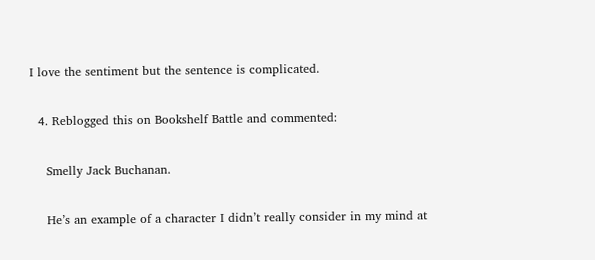I love the sentiment but the sentence is complicated.

  4. Reblogged this on Bookshelf Battle and commented:

    Smelly Jack Buchanan.

    He’s an example of a character I didn’t really consider in my mind at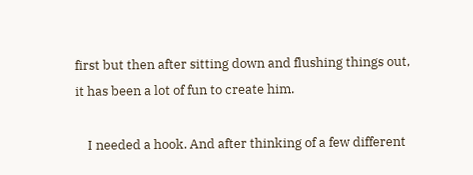first but then after sitting down and flushing things out, it has been a lot of fun to create him.

    I needed a hook. And after thinking of a few different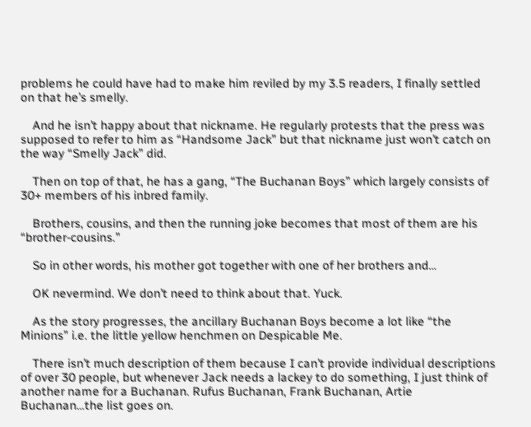problems he could have had to make him reviled by my 3.5 readers, I finally settled on that he’s smelly.

    And he isn’t happy about that nickname. He regularly protests that the press was supposed to refer to him as “Handsome Jack” but that nickname just won’t catch on the way “Smelly Jack” did.

    Then on top of that, he has a gang, “The Buchanan Boys” which largely consists of 30+ members of his inbred family.

    Brothers, cousins, and then the running joke becomes that most of them are his “brother-cousins.”

    So in other words, his mother got together with one of her brothers and…

    OK nevermind. We don’t need to think about that. Yuck.

    As the story progresses, the ancillary Buchanan Boys become a lot like “the Minions” i.e. the little yellow henchmen on Despicable Me.

    There isn’t much description of them because I can’t provide individual descriptions of over 30 people, but whenever Jack needs a lackey to do something, I just think of another name for a Buchanan. Rufus Buchanan, Frank Buchanan, Artie Buchanan…the list goes on.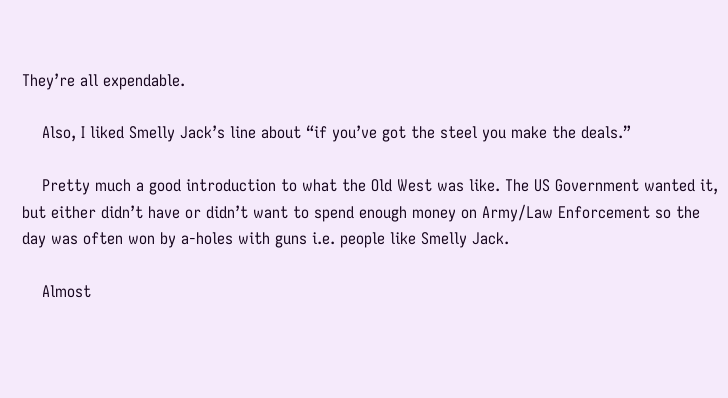They’re all expendable.

    Also, I liked Smelly Jack’s line about “if you’ve got the steel you make the deals.”

    Pretty much a good introduction to what the Old West was like. The US Government wanted it, but either didn’t have or didn’t want to spend enough money on Army/Law Enforcement so the day was often won by a-holes with guns i.e. people like Smelly Jack.

    Almost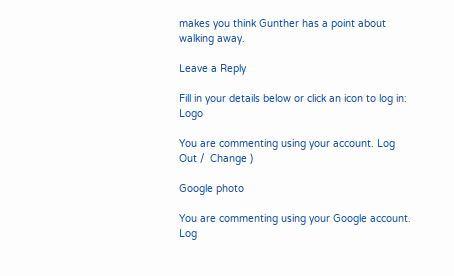makes you think Gunther has a point about walking away.

Leave a Reply

Fill in your details below or click an icon to log in: Logo

You are commenting using your account. Log Out /  Change )

Google photo

You are commenting using your Google account. Log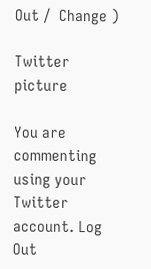Out /  Change )

Twitter picture

You are commenting using your Twitter account. Log Out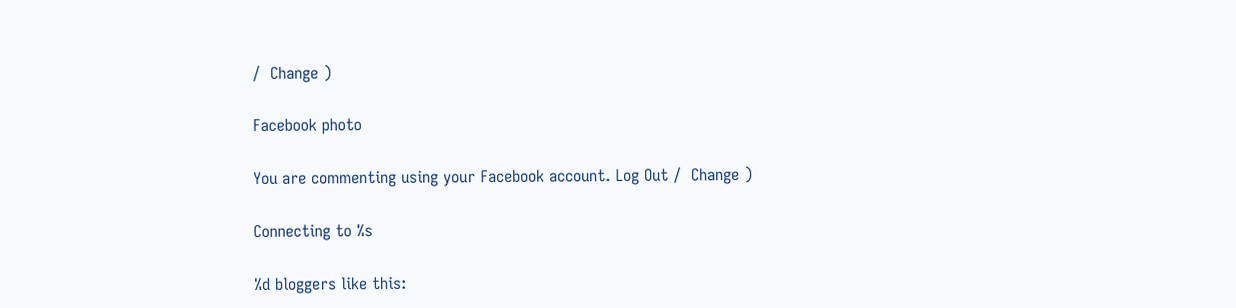/  Change )

Facebook photo

You are commenting using your Facebook account. Log Out /  Change )

Connecting to %s

%d bloggers like this: